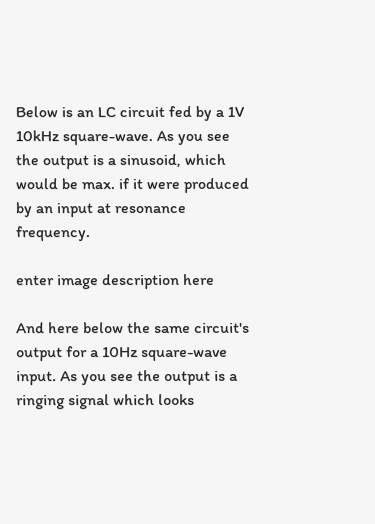Below is an LC circuit fed by a 1V 10kHz square-wave. As you see the output is a sinusoid, which would be max. if it were produced by an input at resonance frequency.

enter image description here

And here below the same circuit's output for a 10Hz square-wave input. As you see the output is a ringing signal which looks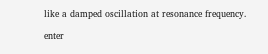like a damped oscillation at resonance frequency.

enter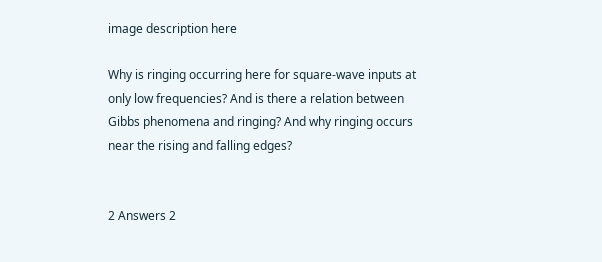image description here

Why is ringing occurring here for square-wave inputs at only low frequencies? And is there a relation between Gibbs phenomena and ringing? And why ringing occurs near the rising and falling edges?


2 Answers 2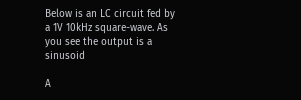Below is an LC circuit fed by a 1V 10kHz square-wave. As you see the output is a sinusoid

A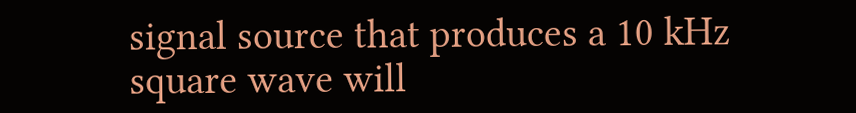signal source that produces a 10 kHz square wave will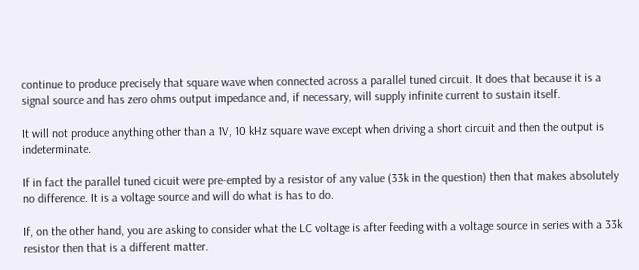continue to produce precisely that square wave when connected across a parallel tuned circuit. It does that because it is a signal source and has zero ohms output impedance and, if necessary, will supply infinite current to sustain itself.

It will not produce anything other than a 1V, 10 kHz square wave except when driving a short circuit and then the output is indeterminate.

If in fact the parallel tuned cicuit were pre-empted by a resistor of any value (33k in the question) then that makes absolutely no difference. It is a voltage source and will do what is has to do.

If, on the other hand, you are asking to consider what the LC voltage is after feeding with a voltage source in series with a 33k resistor then that is a different matter.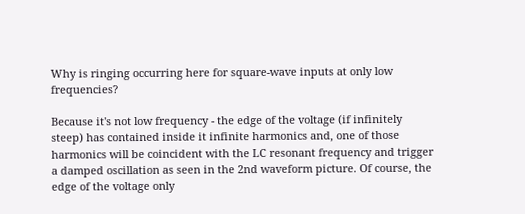Why is ringing occurring here for square-wave inputs at only low frequencies?

Because it's not low frequency - the edge of the voltage (if infinitely steep) has contained inside it infinite harmonics and, one of those harmonics will be coincident with the LC resonant frequency and trigger a damped oscillation as seen in the 2nd waveform picture. Of course, the edge of the voltage only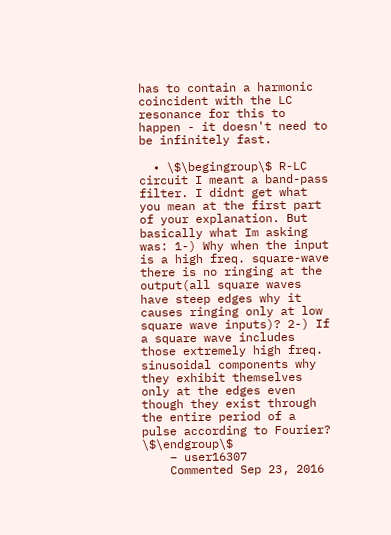has to contain a harmonic coincident with the LC resonance for this to happen - it doesn't need to be infinitely fast.

  • \$\begingroup\$ R-LC circuit I meant a band-pass filter. I didnt get what you mean at the first part of your explanation. But basically what Im asking was: 1-) Why when the input is a high freq. square-wave there is no ringing at the output(all square waves have steep edges why it causes ringing only at low square wave inputs)? 2-) If a square wave includes those extremely high freq. sinusoidal components why they exhibit themselves only at the edges even though they exist through the entire period of a pulse according to Fourier? \$\endgroup\$
    – user16307
    Commented Sep 23, 2016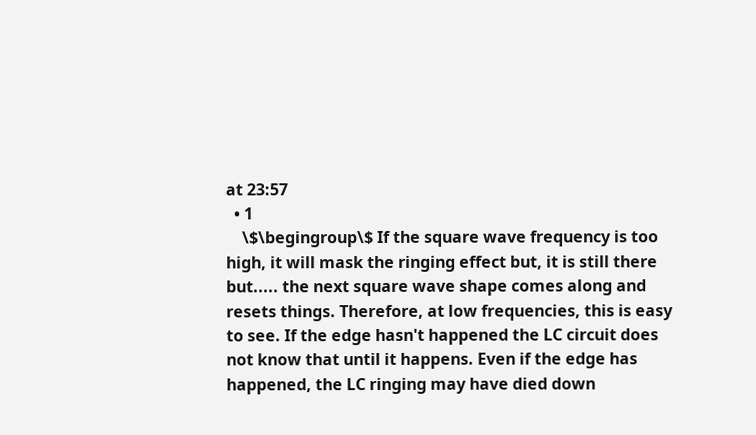at 23:57
  • 1
    \$\begingroup\$ If the square wave frequency is too high, it will mask the ringing effect but, it is still there but..... the next square wave shape comes along and resets things. Therefore, at low frequencies, this is easy to see. If the edge hasn't happened the LC circuit does not know that until it happens. Even if the edge has happened, the LC ringing may have died down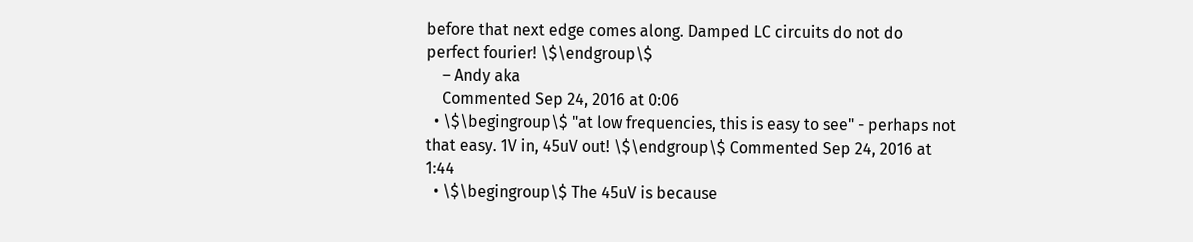before that next edge comes along. Damped LC circuits do not do perfect fourier! \$\endgroup\$
    – Andy aka
    Commented Sep 24, 2016 at 0:06
  • \$\begingroup\$ "at low frequencies, this is easy to see" - perhaps not that easy. 1V in, 45uV out! \$\endgroup\$ Commented Sep 24, 2016 at 1:44
  • \$\begingroup\$ The 45uV is because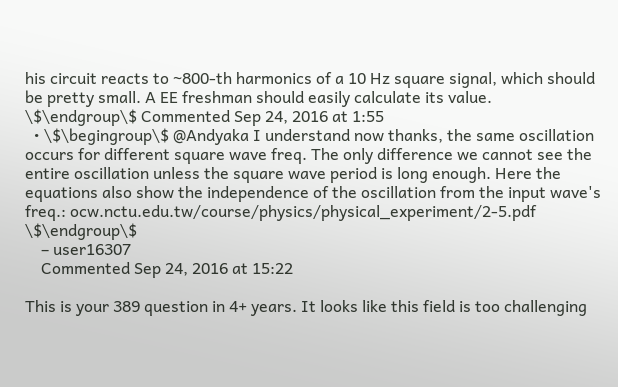his circuit reacts to ~800-th harmonics of a 10 Hz square signal, which should be pretty small. A EE freshman should easily calculate its value. \$\endgroup\$ Commented Sep 24, 2016 at 1:55
  • \$\begingroup\$ @Andyaka I understand now thanks, the same oscillation occurs for different square wave freq. The only difference we cannot see the entire oscillation unless the square wave period is long enough. Here the equations also show the independence of the oscillation from the input wave's freq.: ocw.nctu.edu.tw/course/physics/physical_experiment/2-5.pdf \$\endgroup\$
    – user16307
    Commented Sep 24, 2016 at 15:22

This is your 389 question in 4+ years. It looks like this field is too challenging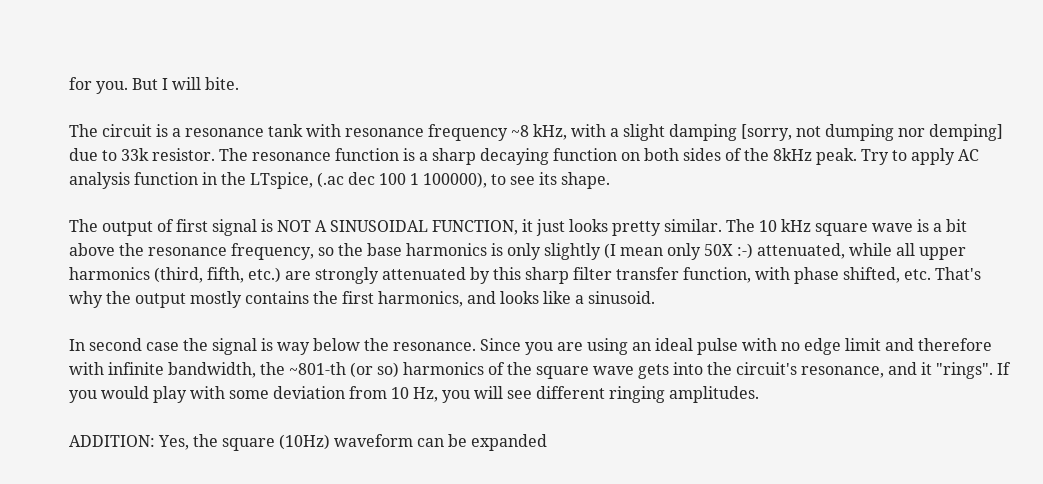for you. But I will bite.

The circuit is a resonance tank with resonance frequency ~8 kHz, with a slight damping [sorry, not dumping nor demping] due to 33k resistor. The resonance function is a sharp decaying function on both sides of the 8kHz peak. Try to apply AC analysis function in the LTspice, (.ac dec 100 1 100000), to see its shape.

The output of first signal is NOT A SINUSOIDAL FUNCTION, it just looks pretty similar. The 10 kHz square wave is a bit above the resonance frequency, so the base harmonics is only slightly (I mean only 50X :-) attenuated, while all upper harmonics (third, fifth, etc.) are strongly attenuated by this sharp filter transfer function, with phase shifted, etc. That's why the output mostly contains the first harmonics, and looks like a sinusoid.

In second case the signal is way below the resonance. Since you are using an ideal pulse with no edge limit and therefore with infinite bandwidth, the ~801-th (or so) harmonics of the square wave gets into the circuit's resonance, and it "rings". If you would play with some deviation from 10 Hz, you will see different ringing amplitudes.

ADDITION: Yes, the square (10Hz) waveform can be expanded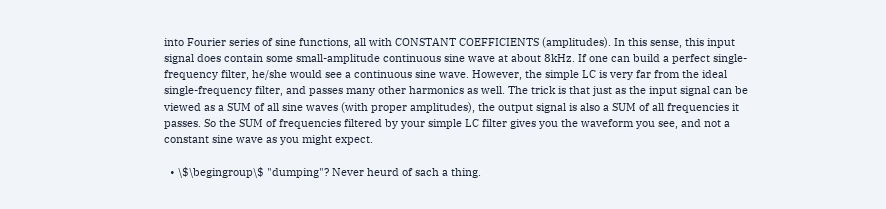into Fourier series of sine functions, all with CONSTANT COEFFICIENTS (amplitudes). In this sense, this input signal does contain some small-amplitude continuous sine wave at about 8kHz. If one can build a perfect single-frequency filter, he/she would see a continuous sine wave. However, the simple LC is very far from the ideal single-frequency filter, and passes many other harmonics as well. The trick is that just as the input signal can be viewed as a SUM of all sine waves (with proper amplitudes), the output signal is also a SUM of all frequencies it passes. So the SUM of frequencies filtered by your simple LC filter gives you the waveform you see, and not a constant sine wave as you might expect.

  • \$\begingroup\$ "dumping"? Never heurd of sach a thing.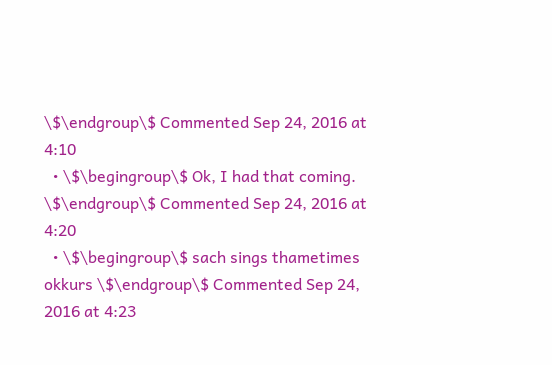\$\endgroup\$ Commented Sep 24, 2016 at 4:10
  • \$\begingroup\$ Ok, I had that coming. \$\endgroup\$ Commented Sep 24, 2016 at 4:20
  • \$\begingroup\$ sach sings thametimes okkurs \$\endgroup\$ Commented Sep 24, 2016 at 4:23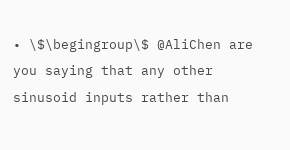• \$\begingroup\$ @AliChen are you saying that any other sinusoid inputs rather than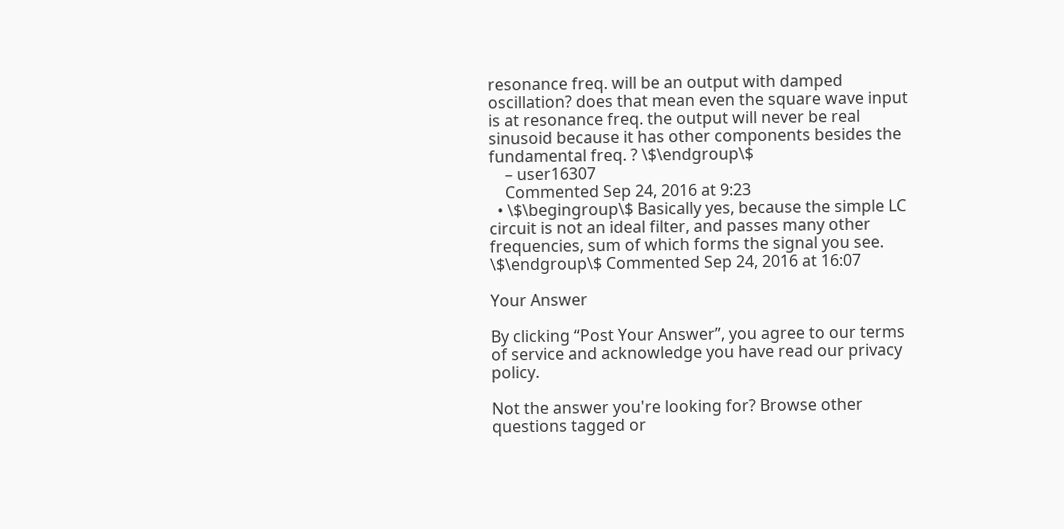resonance freq. will be an output with damped oscillation? does that mean even the square wave input is at resonance freq. the output will never be real sinusoid because it has other components besides the fundamental freq. ? \$\endgroup\$
    – user16307
    Commented Sep 24, 2016 at 9:23
  • \$\begingroup\$ Basically yes, because the simple LC circuit is not an ideal filter, and passes many other frequencies, sum of which forms the signal you see. \$\endgroup\$ Commented Sep 24, 2016 at 16:07

Your Answer

By clicking “Post Your Answer”, you agree to our terms of service and acknowledge you have read our privacy policy.

Not the answer you're looking for? Browse other questions tagged or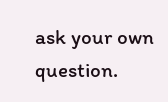ask your own question.